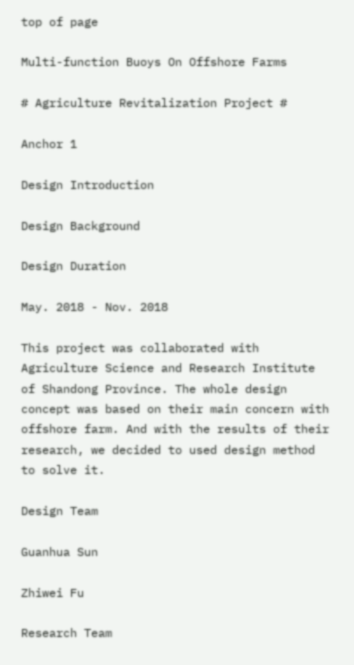top of page

Multi-function Buoys On Offshore Farms

# Agriculture Revitalization Project #

Anchor 1

Design Introduction

Design Background

Design Duration

May. 2018 - Nov. 2018

This project was collaborated with Agriculture Science and Research Institute of Shandong Province. The whole design concept was based on their main concern with offshore farm. And with the results of their research, we decided to used design method to solve it.

Design Team

Guanhua Sun

Zhiwei Fu

Research Team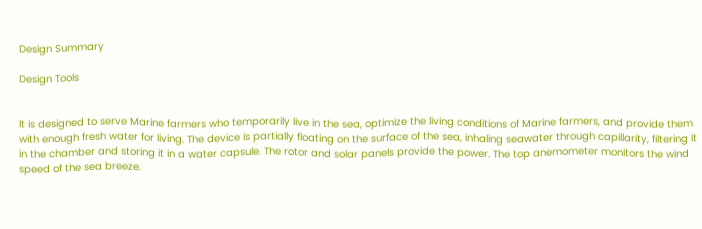Design Summary

Design Tools


It is designed to serve Marine farmers who temporarily live in the sea, optimize the living conditions of Marine farmers, and provide them with enough fresh water for living. The device is partially floating on the surface of the sea, inhaling seawater through capillarity, filtering it in the chamber and storing it in a water capsule. The rotor and solar panels provide the power. The top anemometer monitors the wind speed of the sea breeze.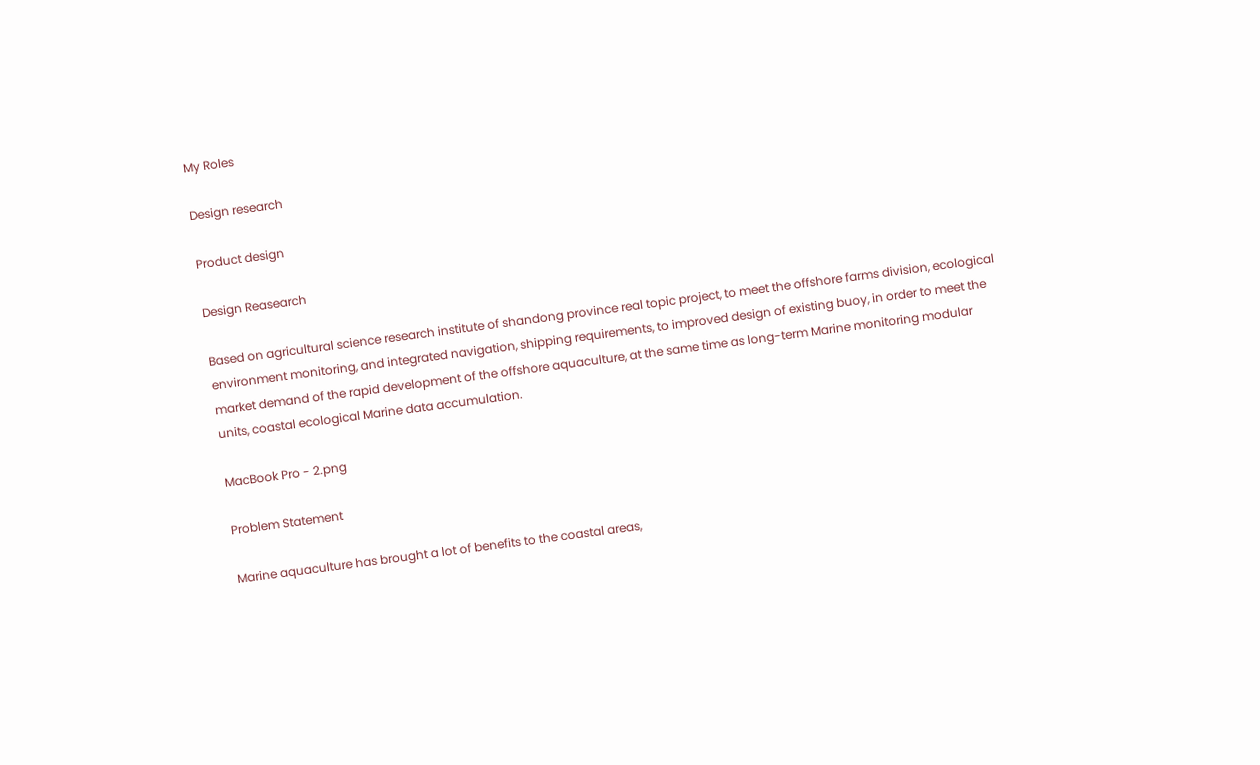My Roles

Design research

Product design

Design Reasearch

Based on agricultural science research institute of shandong province real topic project, to meet the offshore farms division, ecological environment monitoring, and integrated navigation, shipping requirements, to improved design of existing buoy, in order to meet the market demand of the rapid development of the offshore aquaculture, at the same time as long-term Marine monitoring modular units, coastal ecological Marine data accumulation.

MacBook Pro - 2.png

Problem Statement

Marine aquaculture has brought a lot of benefits to the coastal areas,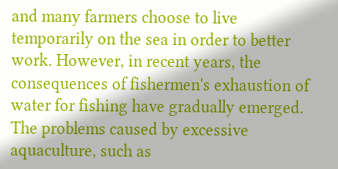and many farmers choose to live temporarily on the sea in order to better work. However, in recent years, the consequences of fishermen's exhaustion of water for fishing have gradually emerged. The problems caused by excessive aquaculture, such as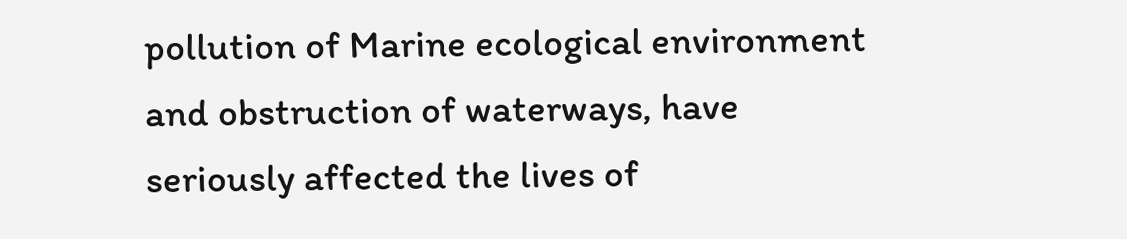pollution of Marine ecological environment and obstruction of waterways, have seriously affected the lives of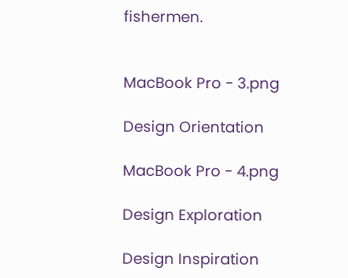fishermen.


MacBook Pro - 3.png

Design Orientation

MacBook Pro - 4.png

Design Exploration

Design Inspiration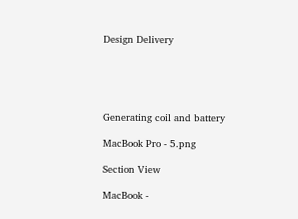Design Delivery





Generating coil and battery

MacBook Pro - 5.png

Section View

MacBook -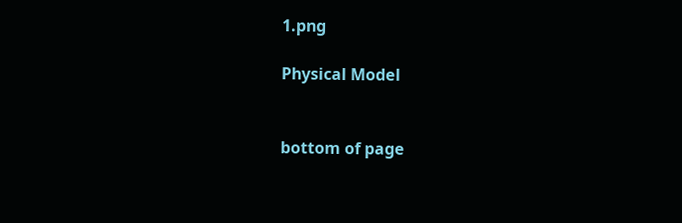1.png

Physical Model


bottom of page